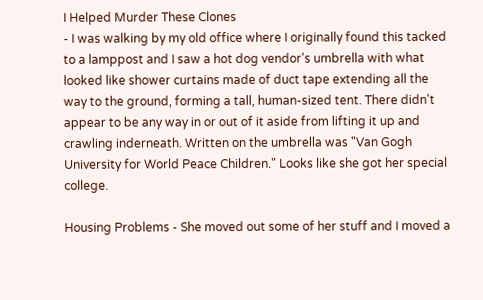I Helped Murder These Clones
- I was walking by my old office where I originally found this tacked to a lamppost and I saw a hot dog vendor's umbrella with what looked like shower curtains made of duct tape extending all the way to the ground, forming a tall, human-sized tent. There didn't appear to be any way in or out of it aside from lifting it up and crawling inderneath. Written on the umbrella was "Van Gogh University for World Peace Children." Looks like she got her special college.

Housing Problems - She moved out some of her stuff and I moved a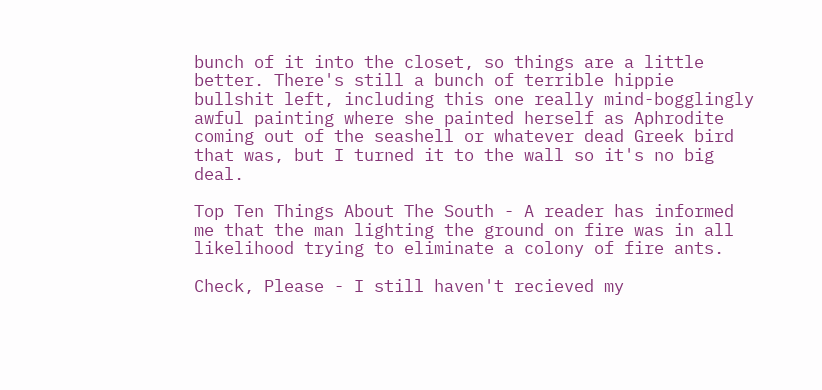bunch of it into the closet, so things are a little better. There's still a bunch of terrible hippie bullshit left, including this one really mind-bogglingly awful painting where she painted herself as Aphrodite coming out of the seashell or whatever dead Greek bird that was, but I turned it to the wall so it's no big deal.

Top Ten Things About The South - A reader has informed me that the man lighting the ground on fire was in all likelihood trying to eliminate a colony of fire ants.

Check, Please - I still haven't recieved my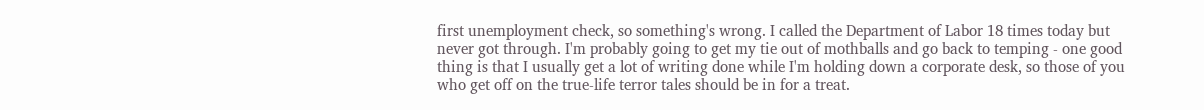first unemployment check, so something's wrong. I called the Department of Labor 18 times today but never got through. I'm probably going to get my tie out of mothballs and go back to temping - one good thing is that I usually get a lot of writing done while I'm holding down a corporate desk, so those of you who get off on the true-life terror tales should be in for a treat.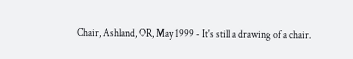Chair, Ashland, OR, May 1999 - It's still a drawing of a chair.